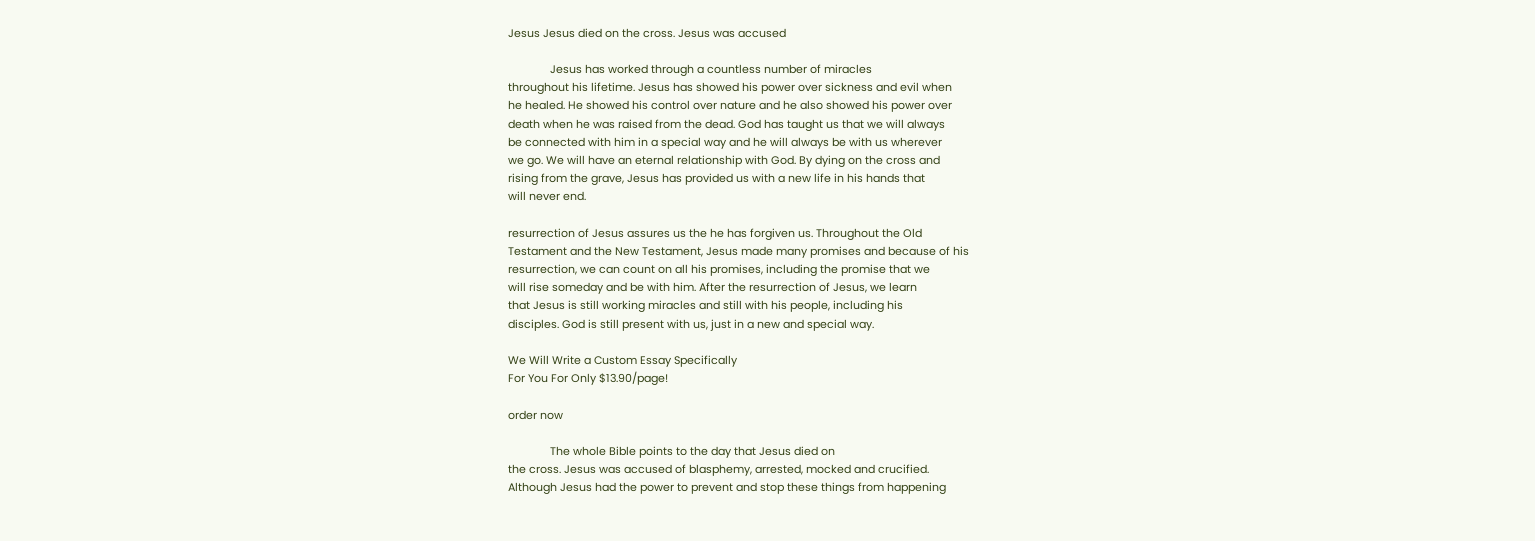Jesus Jesus died on the cross. Jesus was accused

              Jesus has worked through a countless number of miracles
throughout his lifetime. Jesus has showed his power over sickness and evil when
he healed. He showed his control over nature and he also showed his power over
death when he was raised from the dead. God has taught us that we will always
be connected with him in a special way and he will always be with us wherever
we go. We will have an eternal relationship with God. By dying on the cross and
rising from the grave, Jesus has provided us with a new life in his hands that
will never end.

resurrection of Jesus assures us the he has forgiven us. Throughout the Old
Testament and the New Testament, Jesus made many promises and because of his
resurrection, we can count on all his promises, including the promise that we
will rise someday and be with him. After the resurrection of Jesus, we learn
that Jesus is still working miracles and still with his people, including his
disciples. God is still present with us, just in a new and special way.

We Will Write a Custom Essay Specifically
For You For Only $13.90/page!

order now

              The whole Bible points to the day that Jesus died on
the cross. Jesus was accused of blasphemy, arrested, mocked and crucified.
Although Jesus had the power to prevent and stop these things from happening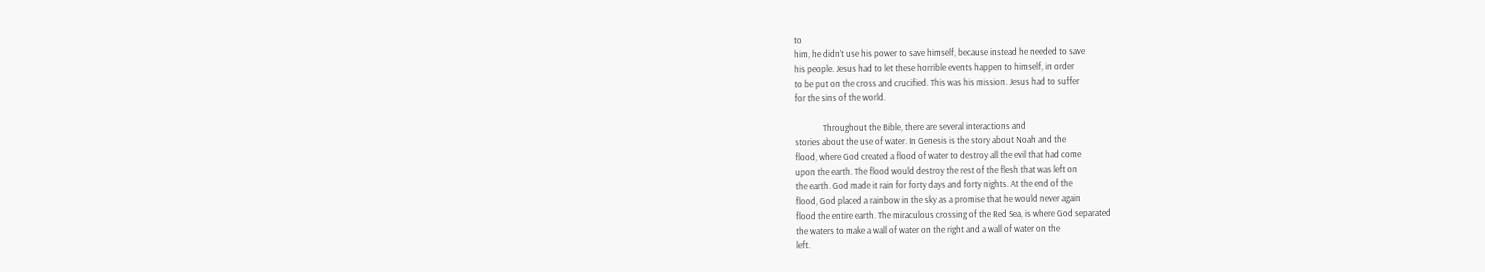to
him, he didn’t use his power to save himself, because instead he needed to save
his people. Jesus had to let these horrible events happen to himself, in order
to be put on the cross and crucified. This was his mission. Jesus had to suffer
for the sins of the world.

              Throughout the Bible, there are several interactions and
stories about the use of water. In Genesis is the story about Noah and the
flood, where God created a flood of water to destroy all the evil that had come
upon the earth. The flood would destroy the rest of the flesh that was left on
the earth. God made it rain for forty days and forty nights. At the end of the
flood, God placed a rainbow in the sky as a promise that he would never again
flood the entire earth. The miraculous crossing of the Red Sea, is where God separated
the waters to make a wall of water on the right and a wall of water on the
left.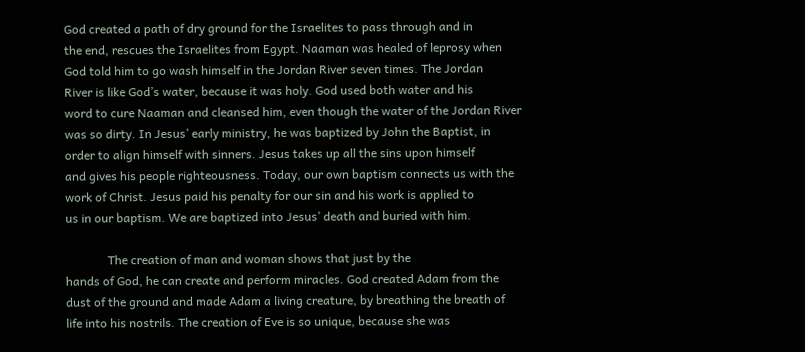God created a path of dry ground for the Israelites to pass through and in
the end, rescues the Israelites from Egypt. Naaman was healed of leprosy when
God told him to go wash himself in the Jordan River seven times. The Jordan
River is like God’s water, because it was holy. God used both water and his
word to cure Naaman and cleansed him, even though the water of the Jordan River
was so dirty. In Jesus’ early ministry, he was baptized by John the Baptist, in
order to align himself with sinners. Jesus takes up all the sins upon himself
and gives his people righteousness. Today, our own baptism connects us with the
work of Christ. Jesus paid his penalty for our sin and his work is applied to
us in our baptism. We are baptized into Jesus’ death and buried with him.

              The creation of man and woman shows that just by the
hands of God, he can create and perform miracles. God created Adam from the
dust of the ground and made Adam a living creature, by breathing the breath of
life into his nostrils. The creation of Eve is so unique, because she was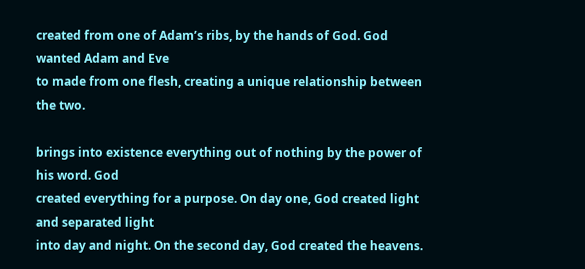created from one of Adam’s ribs, by the hands of God. God wanted Adam and Eve
to made from one flesh, creating a unique relationship between the two.

brings into existence everything out of nothing by the power of his word. God
created everything for a purpose. On day one, God created light and separated light
into day and night. On the second day, God created the heavens.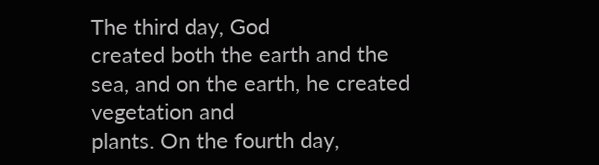The third day, God
created both the earth and the sea, and on the earth, he created vegetation and
plants. On the fourth day,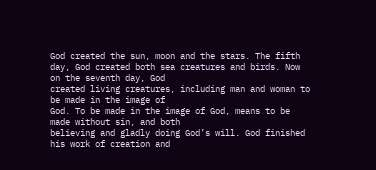God created the sun, moon and the stars. The fifth
day, God created both sea creatures and birds. Now on the seventh day, God
created living creatures, including man and woman to be made in the image of
God. To be made in the image of God, means to be made without sin, and both
believing and gladly doing God’s will. God finished his work of creation and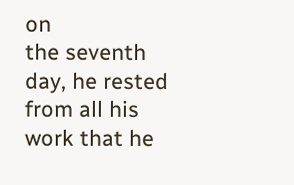on
the seventh day, he rested from all his work that he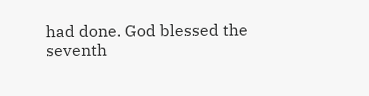had done. God blessed the
seventh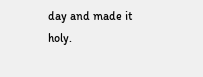day and made it holy.